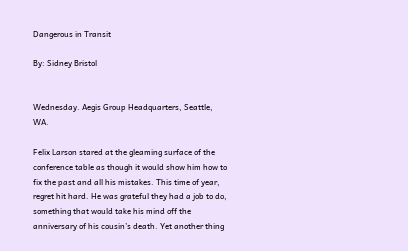Dangerous in Transit

By: Sidney Bristol


Wednesday. Aegis Group Headquarters, Seattle, WA.

Felix Larson stared at the gleaming surface of the conference table as though it would show him how to fix the past and all his mistakes. This time of year, regret hit hard. He was grateful they had a job to do, something that would take his mind off the anniversary of his cousin’s death. Yet another thing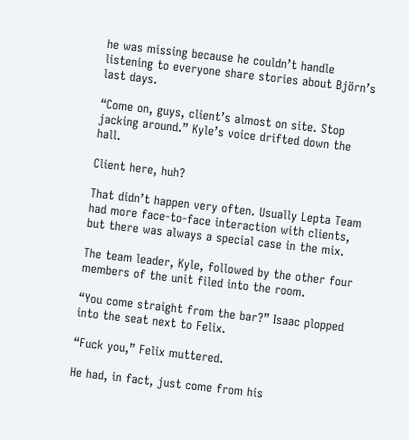he was missing because he couldn’t handle listening to everyone share stories about Björn’s last days.

“Come on, guys, client’s almost on site. Stop jacking around.” Kyle’s voice drifted down the hall.

Client here, huh?

That didn’t happen very often. Usually Lepta Team had more face-to-face interaction with clients, but there was always a special case in the mix.

The team leader, Kyle, followed by the other four members of the unit filed into the room.

“You come straight from the bar?” Isaac plopped into the seat next to Felix.

“Fuck you,” Felix muttered.

He had, in fact, just come from his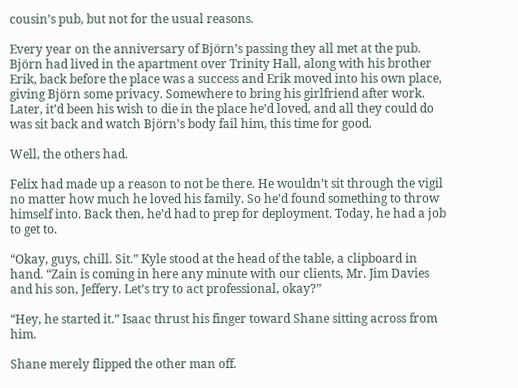cousin’s pub, but not for the usual reasons.

Every year on the anniversary of Björn’s passing they all met at the pub. Björn had lived in the apartment over Trinity Hall, along with his brother Erik, back before the place was a success and Erik moved into his own place, giving Björn some privacy. Somewhere to bring his girlfriend after work. Later, it’d been his wish to die in the place he’d loved, and all they could do was sit back and watch Björn’s body fail him, this time for good.

Well, the others had.

Felix had made up a reason to not be there. He wouldn’t sit through the vigil no matter how much he loved his family. So he’d found something to throw himself into. Back then, he’d had to prep for deployment. Today, he had a job to get to.

“Okay, guys, chill. Sit.” Kyle stood at the head of the table, a clipboard in hand. “Zain is coming in here any minute with our clients, Mr. Jim Davies and his son, Jeffery. Let’s try to act professional, okay?”

“Hey, he started it.” Isaac thrust his finger toward Shane sitting across from him.

Shane merely flipped the other man off.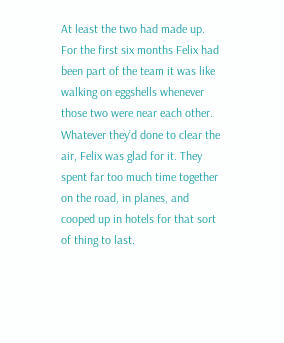At least the two had made up. For the first six months Felix had been part of the team it was like walking on eggshells whenever those two were near each other. Whatever they’d done to clear the air, Felix was glad for it. They spent far too much time together on the road, in planes, and cooped up in hotels for that sort of thing to last.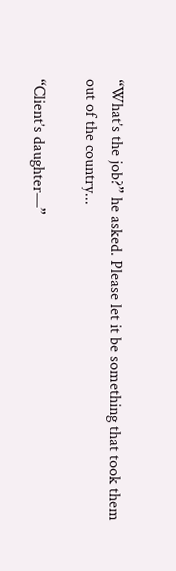“What’s the job?” he asked. Please let it be something that took them out of the country...

“Client’s daughter—”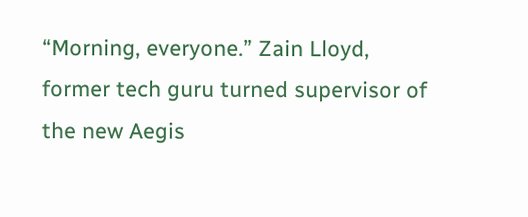“Morning, everyone.” Zain Lloyd, former tech guru turned supervisor of the new Aegis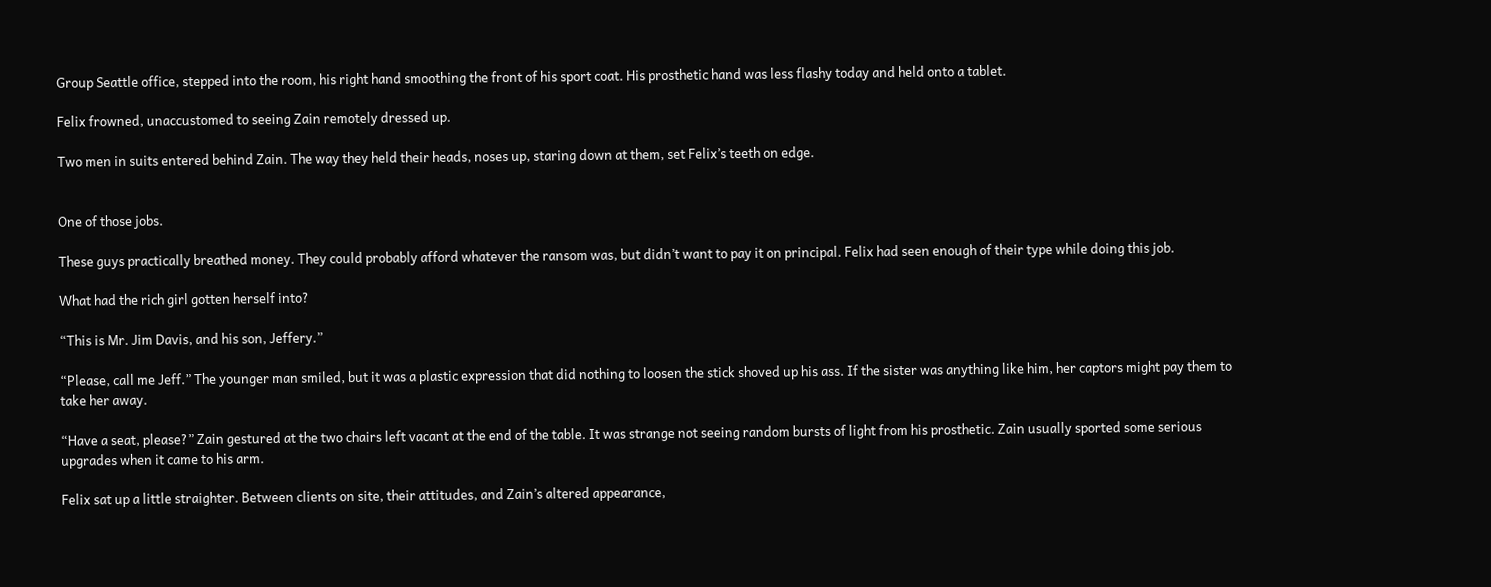Group Seattle office, stepped into the room, his right hand smoothing the front of his sport coat. His prosthetic hand was less flashy today and held onto a tablet.

Felix frowned, unaccustomed to seeing Zain remotely dressed up.

Two men in suits entered behind Zain. The way they held their heads, noses up, staring down at them, set Felix’s teeth on edge.


One of those jobs.

These guys practically breathed money. They could probably afford whatever the ransom was, but didn’t want to pay it on principal. Felix had seen enough of their type while doing this job.

What had the rich girl gotten herself into?

“This is Mr. Jim Davis, and his son, Jeffery.”

“Please, call me Jeff.” The younger man smiled, but it was a plastic expression that did nothing to loosen the stick shoved up his ass. If the sister was anything like him, her captors might pay them to take her away.

“Have a seat, please?” Zain gestured at the two chairs left vacant at the end of the table. It was strange not seeing random bursts of light from his prosthetic. Zain usually sported some serious upgrades when it came to his arm.

Felix sat up a little straighter. Between clients on site, their attitudes, and Zain’s altered appearance,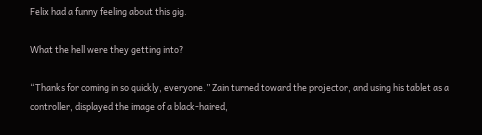Felix had a funny feeling about this gig.

What the hell were they getting into?

“Thanks for coming in so quickly, everyone.” Zain turned toward the projector, and using his tablet as a controller, displayed the image of a black-haired,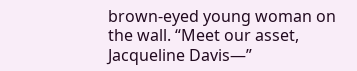brown-eyed young woman on the wall. “Meet our asset, Jacqueline Davis—”